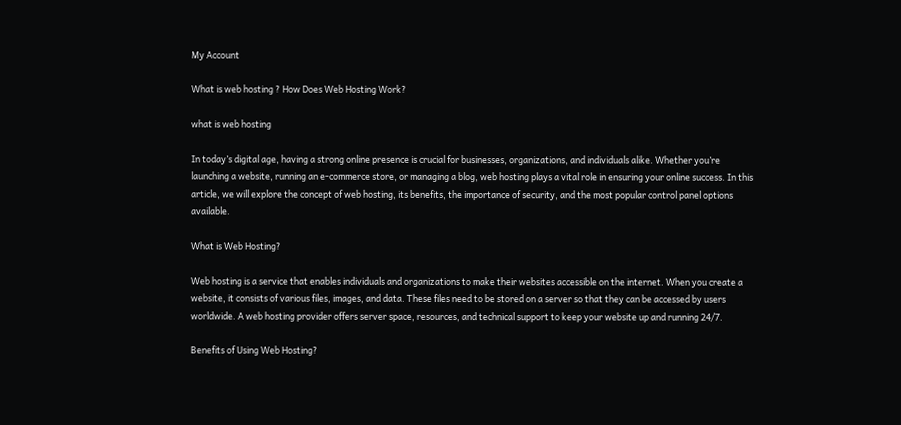My Account

What is web hosting ? How Does Web Hosting Work?

what is web hosting

In today’s digital age, having a strong online presence is crucial for businesses, organizations, and individuals alike. Whether you’re launching a website, running an e-commerce store, or managing a blog, web hosting plays a vital role in ensuring your online success. In this article, we will explore the concept of web hosting, its benefits, the importance of security, and the most popular control panel options available.

What is Web Hosting?

Web hosting is a service that enables individuals and organizations to make their websites accessible on the internet. When you create a website, it consists of various files, images, and data. These files need to be stored on a server so that they can be accessed by users worldwide. A web hosting provider offers server space, resources, and technical support to keep your website up and running 24/7.

Benefits of Using Web Hosting?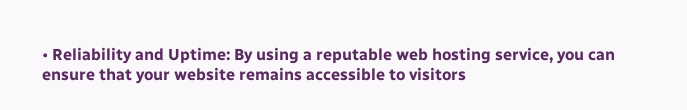• Reliability and Uptime: By using a reputable web hosting service, you can ensure that your website remains accessible to visitors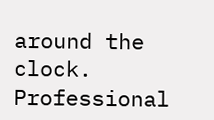around the clock. Professional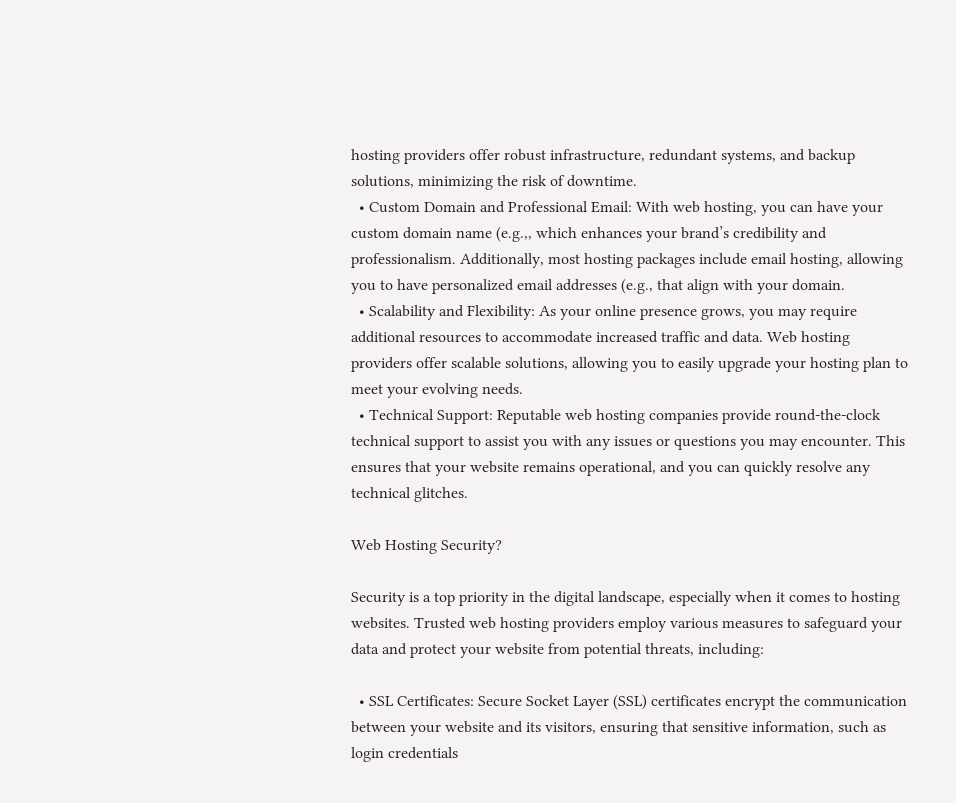hosting providers offer robust infrastructure, redundant systems, and backup solutions, minimizing the risk of downtime.
  • Custom Domain and Professional Email: With web hosting, you can have your custom domain name (e.g.,, which enhances your brand’s credibility and professionalism. Additionally, most hosting packages include email hosting, allowing you to have personalized email addresses (e.g., that align with your domain.
  • Scalability and Flexibility: As your online presence grows, you may require additional resources to accommodate increased traffic and data. Web hosting providers offer scalable solutions, allowing you to easily upgrade your hosting plan to meet your evolving needs.
  • Technical Support: Reputable web hosting companies provide round-the-clock technical support to assist you with any issues or questions you may encounter. This ensures that your website remains operational, and you can quickly resolve any technical glitches.

Web Hosting Security?

Security is a top priority in the digital landscape, especially when it comes to hosting websites. Trusted web hosting providers employ various measures to safeguard your data and protect your website from potential threats, including:

  • SSL Certificates: Secure Socket Layer (SSL) certificates encrypt the communication between your website and its visitors, ensuring that sensitive information, such as login credentials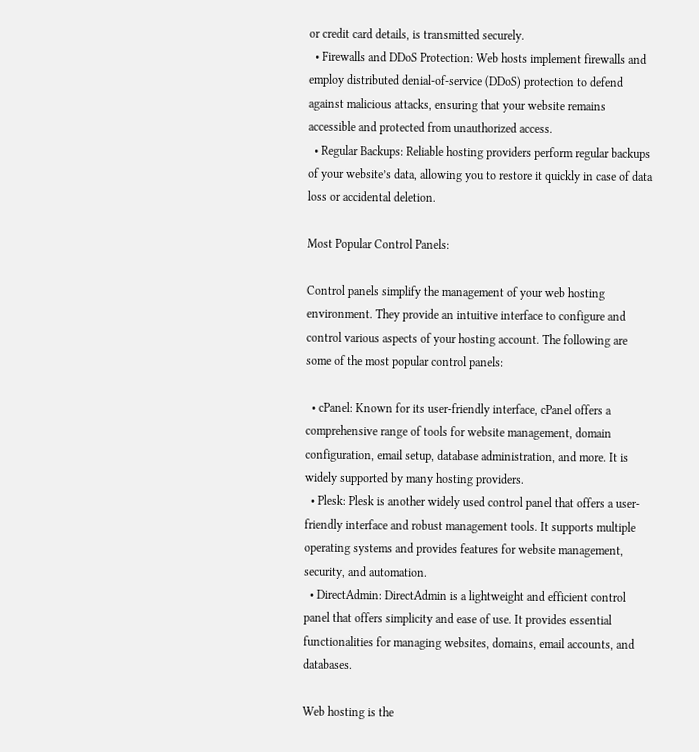or credit card details, is transmitted securely.
  • Firewalls and DDoS Protection: Web hosts implement firewalls and employ distributed denial-of-service (DDoS) protection to defend against malicious attacks, ensuring that your website remains accessible and protected from unauthorized access.
  • Regular Backups: Reliable hosting providers perform regular backups of your website’s data, allowing you to restore it quickly in case of data loss or accidental deletion.

Most Popular Control Panels:

Control panels simplify the management of your web hosting environment. They provide an intuitive interface to configure and control various aspects of your hosting account. The following are some of the most popular control panels:

  • cPanel: Known for its user-friendly interface, cPanel offers a comprehensive range of tools for website management, domain configuration, email setup, database administration, and more. It is widely supported by many hosting providers.
  • Plesk: Plesk is another widely used control panel that offers a user-friendly interface and robust management tools. It supports multiple operating systems and provides features for website management, security, and automation.
  • DirectAdmin: DirectAdmin is a lightweight and efficient control panel that offers simplicity and ease of use. It provides essential functionalities for managing websites, domains, email accounts, and databases.

Web hosting is the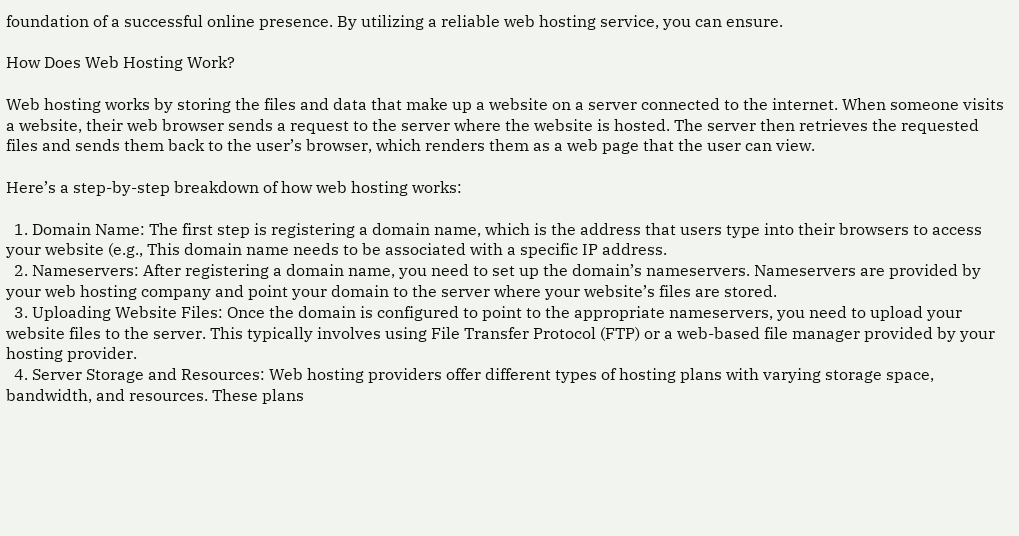foundation of a successful online presence. By utilizing a reliable web hosting service, you can ensure.

How Does Web Hosting Work?

Web hosting works by storing the files and data that make up a website on a server connected to the internet. When someone visits a website, their web browser sends a request to the server where the website is hosted. The server then retrieves the requested files and sends them back to the user’s browser, which renders them as a web page that the user can view.

Here’s a step-by-step breakdown of how web hosting works:

  1. Domain Name: The first step is registering a domain name, which is the address that users type into their browsers to access your website (e.g., This domain name needs to be associated with a specific IP address.
  2. Nameservers: After registering a domain name, you need to set up the domain’s nameservers. Nameservers are provided by your web hosting company and point your domain to the server where your website’s files are stored.
  3. Uploading Website Files: Once the domain is configured to point to the appropriate nameservers, you need to upload your website files to the server. This typically involves using File Transfer Protocol (FTP) or a web-based file manager provided by your hosting provider.
  4. Server Storage and Resources: Web hosting providers offer different types of hosting plans with varying storage space, bandwidth, and resources. These plans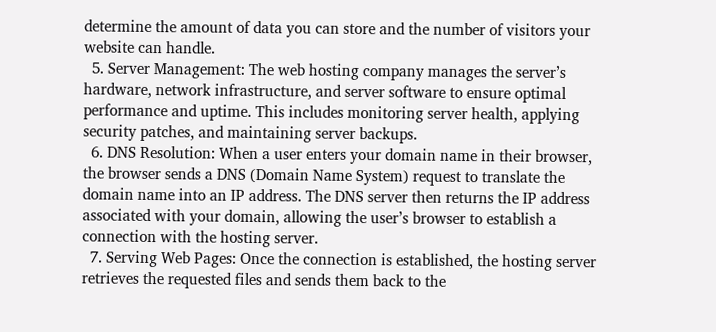determine the amount of data you can store and the number of visitors your website can handle.
  5. Server Management: The web hosting company manages the server’s hardware, network infrastructure, and server software to ensure optimal performance and uptime. This includes monitoring server health, applying security patches, and maintaining server backups.
  6. DNS Resolution: When a user enters your domain name in their browser, the browser sends a DNS (Domain Name System) request to translate the domain name into an IP address. The DNS server then returns the IP address associated with your domain, allowing the user’s browser to establish a connection with the hosting server.
  7. Serving Web Pages: Once the connection is established, the hosting server retrieves the requested files and sends them back to the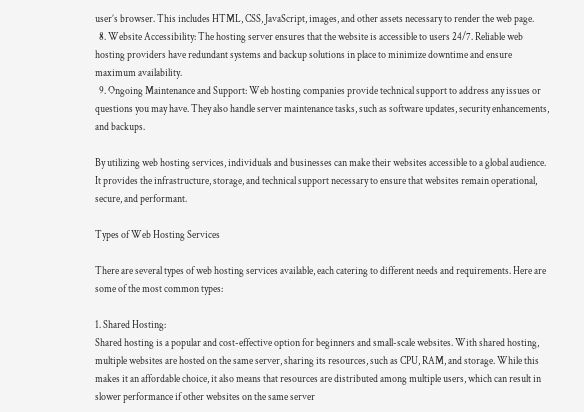user’s browser. This includes HTML, CSS, JavaScript, images, and other assets necessary to render the web page.
  8. Website Accessibility: The hosting server ensures that the website is accessible to users 24/7. Reliable web hosting providers have redundant systems and backup solutions in place to minimize downtime and ensure maximum availability.
  9. Ongoing Maintenance and Support: Web hosting companies provide technical support to address any issues or questions you may have. They also handle server maintenance tasks, such as software updates, security enhancements, and backups.

By utilizing web hosting services, individuals and businesses can make their websites accessible to a global audience. It provides the infrastructure, storage, and technical support necessary to ensure that websites remain operational, secure, and performant.

Types of Web Hosting Services

There are several types of web hosting services available, each catering to different needs and requirements. Here are some of the most common types:

1. Shared Hosting:
Shared hosting is a popular and cost-effective option for beginners and small-scale websites. With shared hosting, multiple websites are hosted on the same server, sharing its resources, such as CPU, RAM, and storage. While this makes it an affordable choice, it also means that resources are distributed among multiple users, which can result in slower performance if other websites on the same server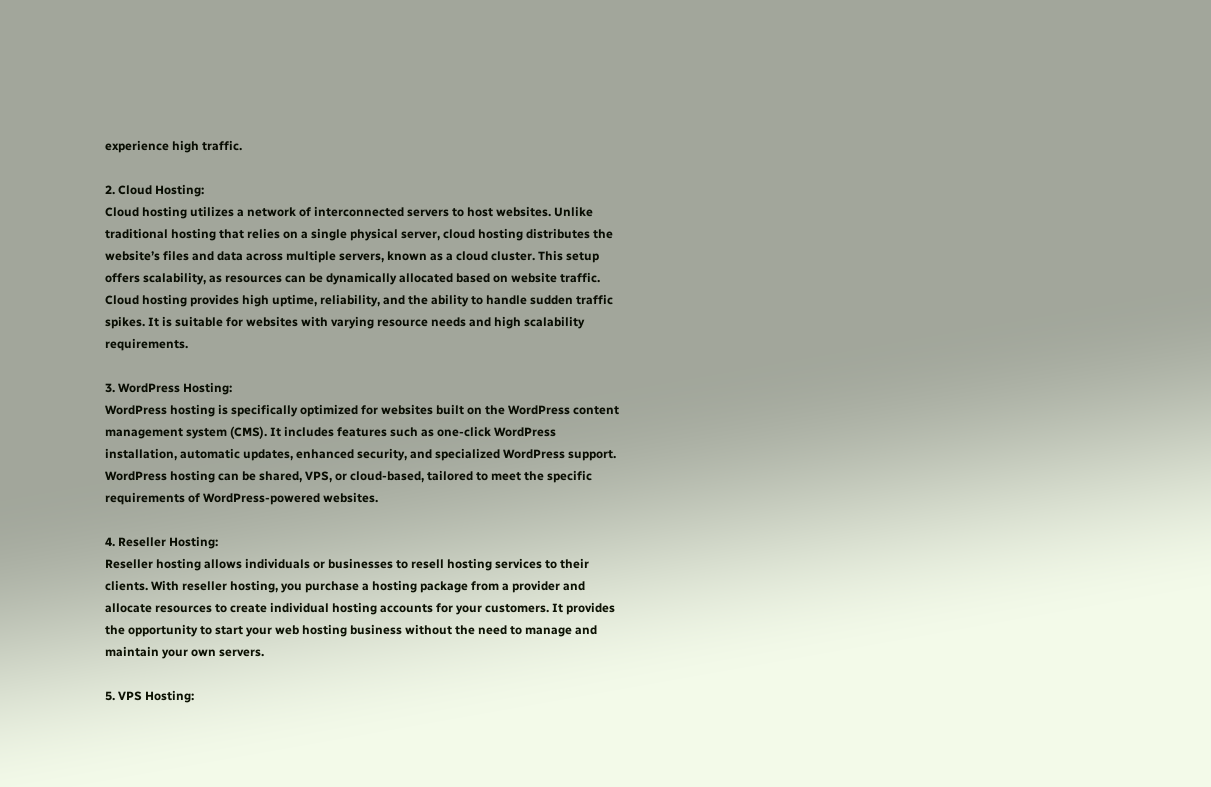experience high traffic.

2. Cloud Hosting:
Cloud hosting utilizes a network of interconnected servers to host websites. Unlike traditional hosting that relies on a single physical server, cloud hosting distributes the website’s files and data across multiple servers, known as a cloud cluster. This setup offers scalability, as resources can be dynamically allocated based on website traffic. Cloud hosting provides high uptime, reliability, and the ability to handle sudden traffic spikes. It is suitable for websites with varying resource needs and high scalability requirements.

3. WordPress Hosting:
WordPress hosting is specifically optimized for websites built on the WordPress content management system (CMS). It includes features such as one-click WordPress installation, automatic updates, enhanced security, and specialized WordPress support. WordPress hosting can be shared, VPS, or cloud-based, tailored to meet the specific requirements of WordPress-powered websites.

4. Reseller Hosting:
Reseller hosting allows individuals or businesses to resell hosting services to their clients. With reseller hosting, you purchase a hosting package from a provider and allocate resources to create individual hosting accounts for your customers. It provides the opportunity to start your web hosting business without the need to manage and maintain your own servers.

5. VPS Hosting: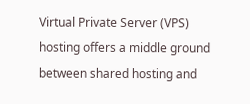Virtual Private Server (VPS) hosting offers a middle ground between shared hosting and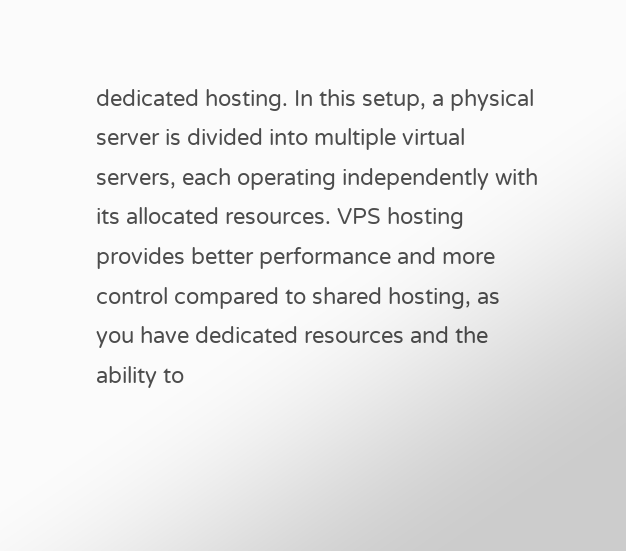dedicated hosting. In this setup, a physical server is divided into multiple virtual servers, each operating independently with its allocated resources. VPS hosting provides better performance and more control compared to shared hosting, as you have dedicated resources and the ability to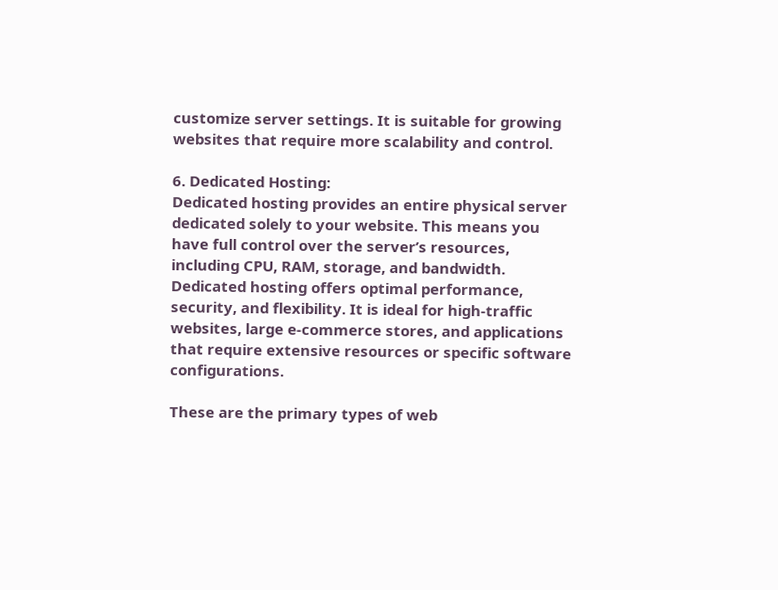customize server settings. It is suitable for growing websites that require more scalability and control.

6. Dedicated Hosting:
Dedicated hosting provides an entire physical server dedicated solely to your website. This means you have full control over the server’s resources, including CPU, RAM, storage, and bandwidth. Dedicated hosting offers optimal performance, security, and flexibility. It is ideal for high-traffic websites, large e-commerce stores, and applications that require extensive resources or specific software configurations.

These are the primary types of web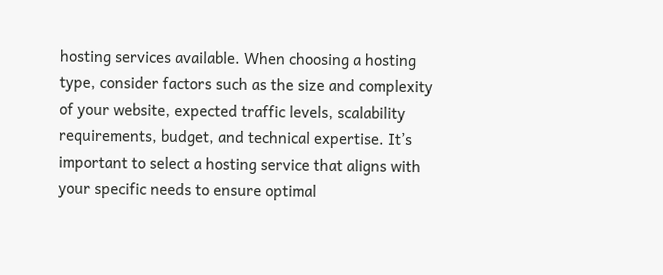hosting services available. When choosing a hosting type, consider factors such as the size and complexity of your website, expected traffic levels, scalability requirements, budget, and technical expertise. It’s important to select a hosting service that aligns with your specific needs to ensure optimal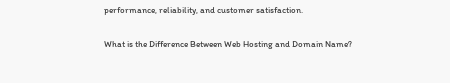performance, reliability, and customer satisfaction.

What is the Difference Between Web Hosting and Domain Name?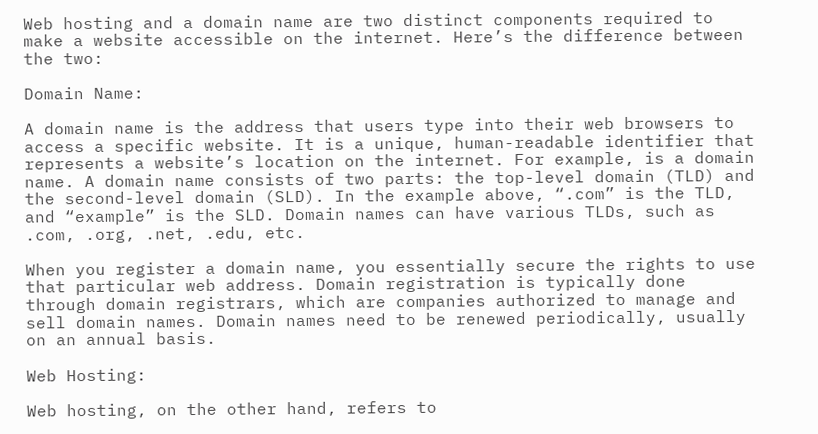Web hosting and a domain name are two distinct components required to make a website accessible on the internet. Here’s the difference between the two:

Domain Name:

A domain name is the address that users type into their web browsers to access a specific website. It is a unique, human-readable identifier that represents a website’s location on the internet. For example, is a domain name. A domain name consists of two parts: the top-level domain (TLD) and the second-level domain (SLD). In the example above, “.com” is the TLD, and “example” is the SLD. Domain names can have various TLDs, such as .com, .org, .net, .edu, etc.

When you register a domain name, you essentially secure the rights to use that particular web address. Domain registration is typically done through domain registrars, which are companies authorized to manage and sell domain names. Domain names need to be renewed periodically, usually on an annual basis.

Web Hosting:

Web hosting, on the other hand, refers to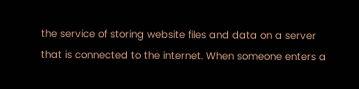the service of storing website files and data on a server that is connected to the internet. When someone enters a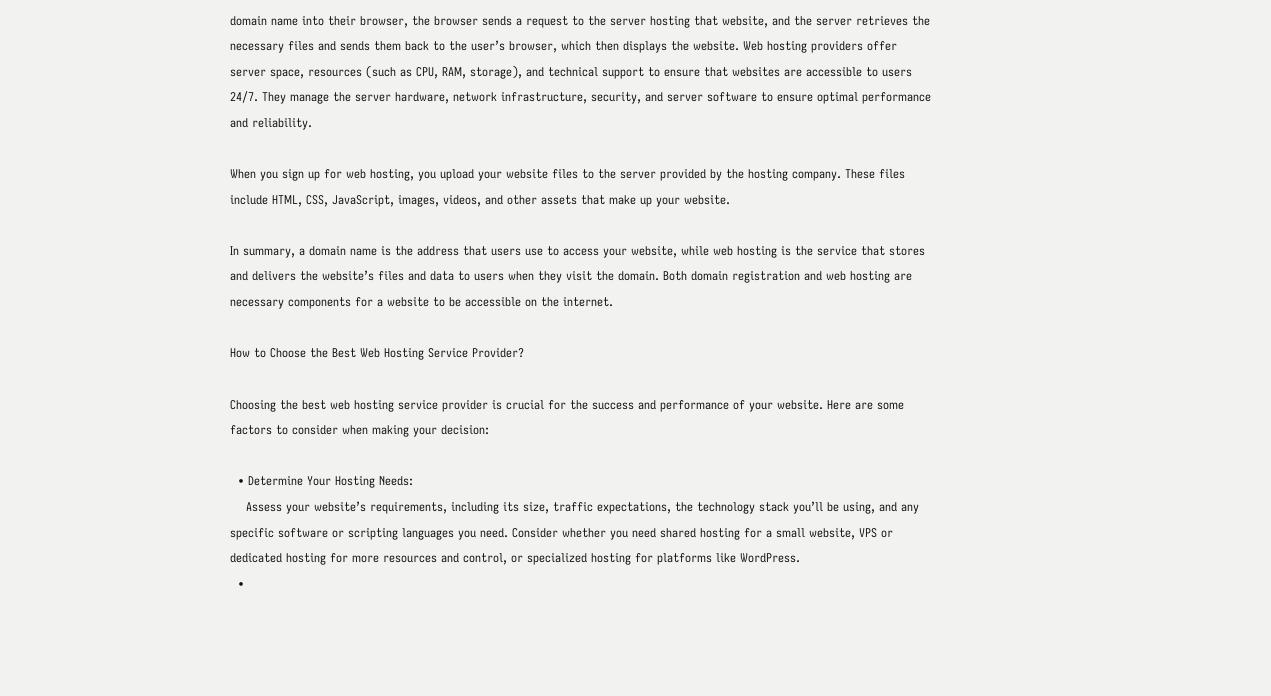domain name into their browser, the browser sends a request to the server hosting that website, and the server retrieves the necessary files and sends them back to the user’s browser, which then displays the website. Web hosting providers offer server space, resources (such as CPU, RAM, storage), and technical support to ensure that websites are accessible to users 24/7. They manage the server hardware, network infrastructure, security, and server software to ensure optimal performance and reliability.

When you sign up for web hosting, you upload your website files to the server provided by the hosting company. These files include HTML, CSS, JavaScript, images, videos, and other assets that make up your website.

In summary, a domain name is the address that users use to access your website, while web hosting is the service that stores and delivers the website’s files and data to users when they visit the domain. Both domain registration and web hosting are necessary components for a website to be accessible on the internet.

How to Choose the Best Web Hosting Service Provider?

Choosing the best web hosting service provider is crucial for the success and performance of your website. Here are some factors to consider when making your decision:

  • Determine Your Hosting Needs:
    Assess your website’s requirements, including its size, traffic expectations, the technology stack you’ll be using, and any specific software or scripting languages you need. Consider whether you need shared hosting for a small website, VPS or dedicated hosting for more resources and control, or specialized hosting for platforms like WordPress.
  •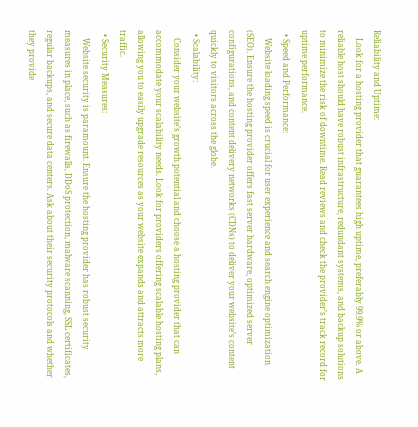Reliability and Uptime:
    Look for a hosting provider that guarantees high uptime, preferably 99.9% or above. A reliable host should have robust infrastructure, redundant systems, and backup solutions to minimize the risk of downtime. Read reviews and check the provider’s track record for uptime performance.
  • Speed and Performance:
    Website loading speed is crucial for user experience and search engine optimization (SEO). Ensure the hosting provider offers fast server hardware, optimized server configurations, and content delivery networks (CDNs) to deliver your website’s content quickly to visitors across the globe.
  • Scalability:
    Consider your website’s growth potential and choose a hosting provider that can accommodate your scalability needs. Look for providers offering scalable hosting plans, allowing you to easily upgrade resources as your website expands and attracts more traffic.
  • Security Measures:
    Website security is paramount. Ensure the hosting provider has robust security measures in place, such as firewalls, DDoS protection, malware scanning, SSL certificates, regular backups, and secure data centers. Ask about their security protocols and whether they provide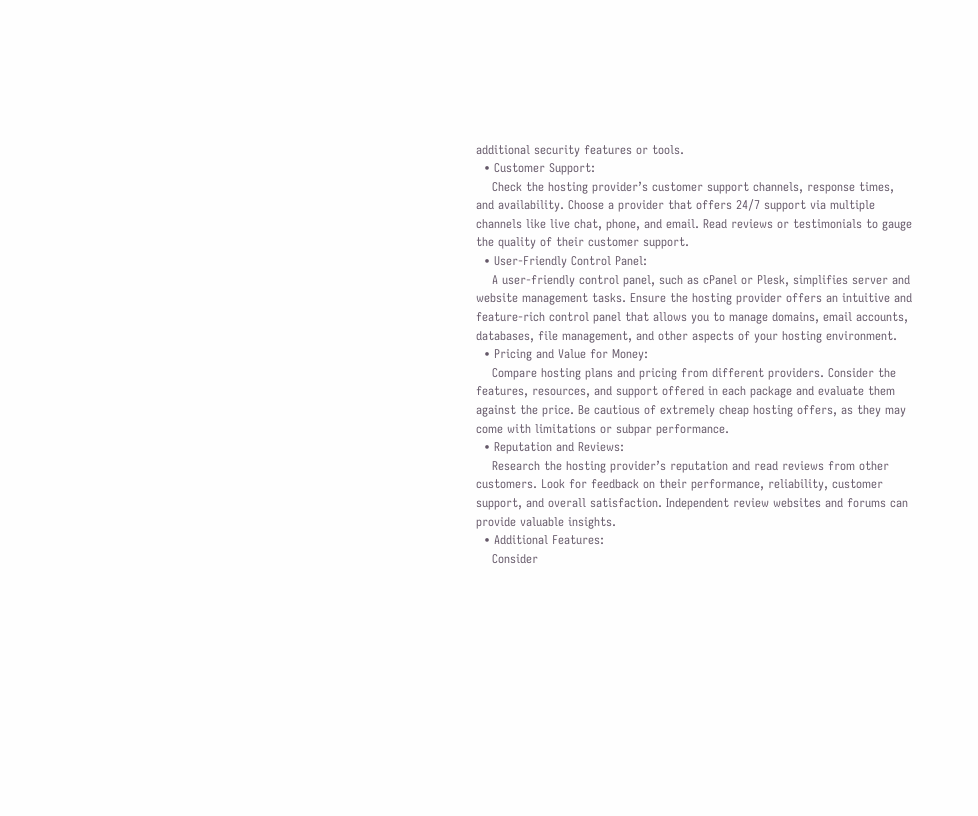additional security features or tools.
  • Customer Support:
    Check the hosting provider’s customer support channels, response times, and availability. Choose a provider that offers 24/7 support via multiple channels like live chat, phone, and email. Read reviews or testimonials to gauge the quality of their customer support.
  • User-Friendly Control Panel:
    A user-friendly control panel, such as cPanel or Plesk, simplifies server and website management tasks. Ensure the hosting provider offers an intuitive and feature-rich control panel that allows you to manage domains, email accounts, databases, file management, and other aspects of your hosting environment.
  • Pricing and Value for Money:
    Compare hosting plans and pricing from different providers. Consider the features, resources, and support offered in each package and evaluate them against the price. Be cautious of extremely cheap hosting offers, as they may come with limitations or subpar performance.
  • Reputation and Reviews:
    Research the hosting provider’s reputation and read reviews from other customers. Look for feedback on their performance, reliability, customer support, and overall satisfaction. Independent review websites and forums can provide valuable insights.
  • Additional Features:
    Consider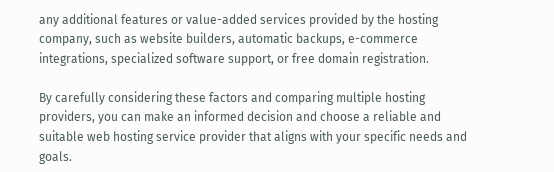any additional features or value-added services provided by the hosting company, such as website builders, automatic backups, e-commerce integrations, specialized software support, or free domain registration.

By carefully considering these factors and comparing multiple hosting providers, you can make an informed decision and choose a reliable and suitable web hosting service provider that aligns with your specific needs and goals.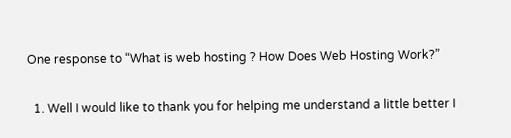One response to “What is web hosting ? How Does Web Hosting Work?”

  1. Well I would like to thank you for helping me understand a little better I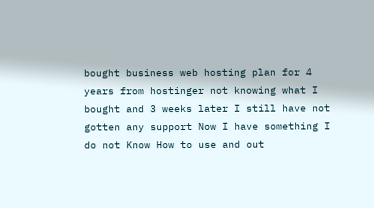bought business web hosting plan for 4 years from hostinger not knowing what I bought and 3 weeks later I still have not gotten any support Now I have something I do not Know How to use and out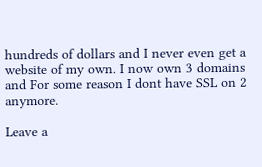hundreds of dollars and I never even get a website of my own. I now own 3 domains and For some reason I dont have SSL on 2 anymore.

Leave a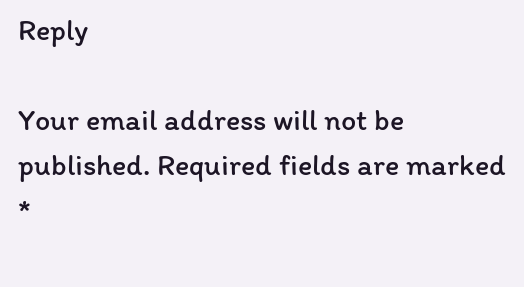Reply

Your email address will not be published. Required fields are marked *